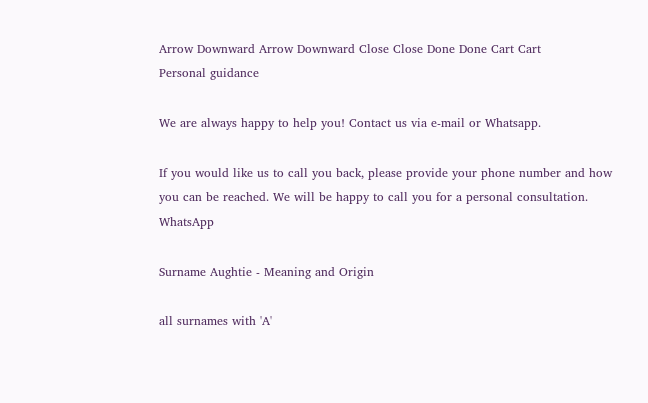Arrow Downward Arrow Downward Close Close Done Done Cart Cart
Personal guidance

We are always happy to help you! Contact us via e-mail or Whatsapp.

If you would like us to call you back, please provide your phone number and how you can be reached. We will be happy to call you for a personal consultation. WhatsApp

Surname Aughtie - Meaning and Origin

all surnames with 'A'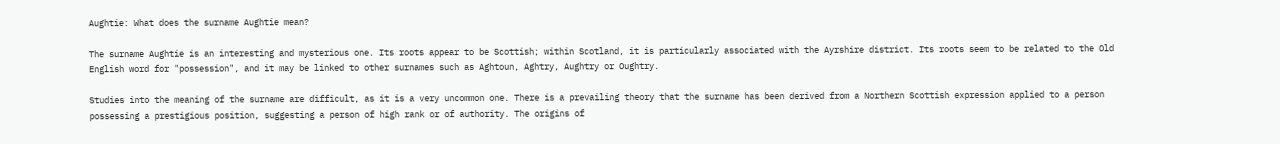Aughtie: What does the surname Aughtie mean?

The surname Aughtie is an interesting and mysterious one. Its roots appear to be Scottish; within Scotland, it is particularly associated with the Ayrshire district. Its roots seem to be related to the Old English word for "possession", and it may be linked to other surnames such as Aghtoun, Aghtry, Aughtry or Oughtry.

Studies into the meaning of the surname are difficult, as it is a very uncommon one. There is a prevailing theory that the surname has been derived from a Northern Scottish expression applied to a person possessing a prestigious position, suggesting a person of high rank or of authority. The origins of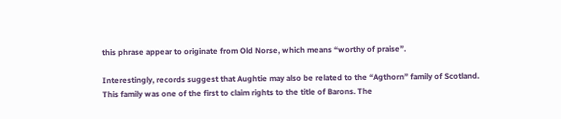this phrase appear to originate from Old Norse, which means “worthy of praise”.

Interestingly, records suggest that Aughtie may also be related to the “Agthorn” family of Scotland. This family was one of the first to claim rights to the title of Barons. The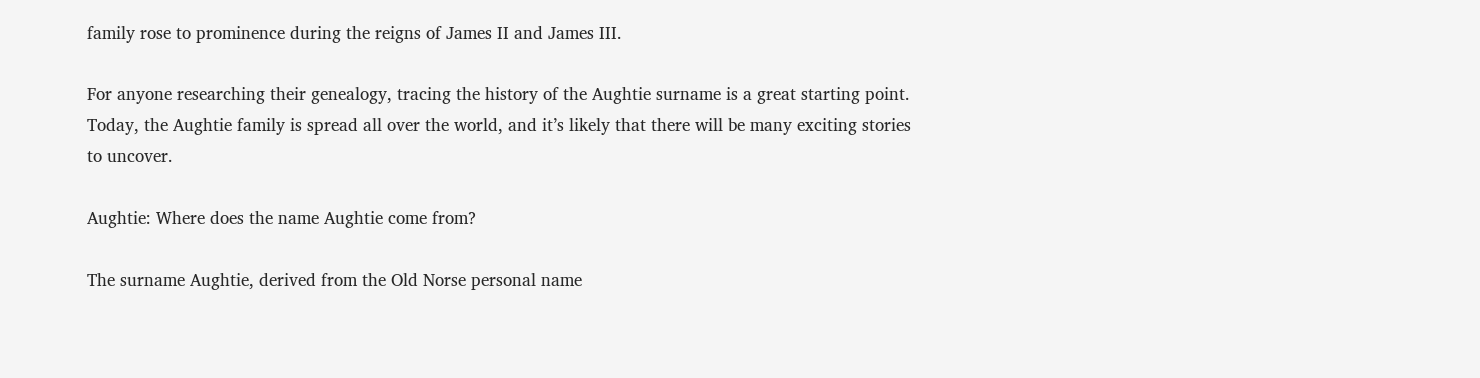family rose to prominence during the reigns of James II and James III.

For anyone researching their genealogy, tracing the history of the Aughtie surname is a great starting point. Today, the Aughtie family is spread all over the world, and it’s likely that there will be many exciting stories to uncover.

Aughtie: Where does the name Aughtie come from?

The surname Aughtie, derived from the Old Norse personal name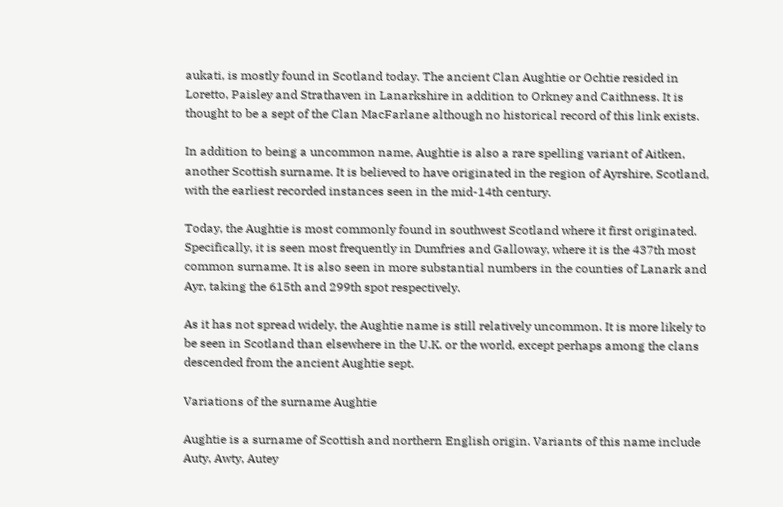aukati, is mostly found in Scotland today. The ancient Clan Aughtie or Ochtie resided in Loretto, Paisley and Strathaven in Lanarkshire in addition to Orkney and Caithness. It is thought to be a sept of the Clan MacFarlane although no historical record of this link exists.

In addition to being a uncommon name, Aughtie is also a rare spelling variant of Aitken, another Scottish surname. It is believed to have originated in the region of Ayrshire, Scotland, with the earliest recorded instances seen in the mid-14th century.

Today, the Aughtie is most commonly found in southwest Scotland where it first originated. Specifically, it is seen most frequently in Dumfries and Galloway, where it is the 437th most common surname. It is also seen in more substantial numbers in the counties of Lanark and Ayr, taking the 615th and 299th spot respectively.

As it has not spread widely, the Aughtie name is still relatively uncommon. It is more likely to be seen in Scotland than elsewhere in the U.K. or the world, except perhaps among the clans descended from the ancient Aughtie sept.

Variations of the surname Aughtie

Aughtie is a surname of Scottish and northern English origin. Variants of this name include Auty, Awty, Autey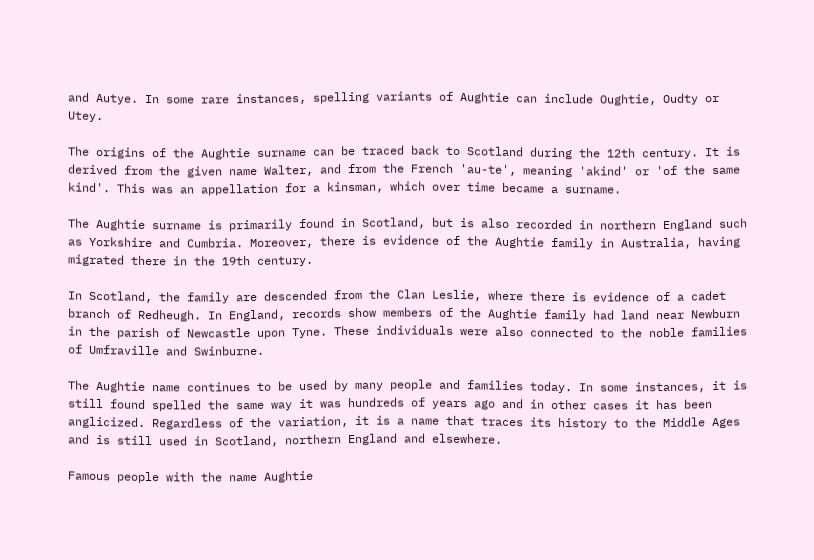and Autye. In some rare instances, spelling variants of Aughtie can include Oughtie, Oudty or Utey.

The origins of the Aughtie surname can be traced back to Scotland during the 12th century. It is derived from the given name Walter, and from the French 'au-te', meaning 'akind' or 'of the same kind'. This was an appellation for a kinsman, which over time became a surname.

The Aughtie surname is primarily found in Scotland, but is also recorded in northern England such as Yorkshire and Cumbria. Moreover, there is evidence of the Aughtie family in Australia, having migrated there in the 19th century.

In Scotland, the family are descended from the Clan Leslie, where there is evidence of a cadet branch of Redheugh. In England, records show members of the Aughtie family had land near Newburn in the parish of Newcastle upon Tyne. These individuals were also connected to the noble families of Umfraville and Swinburne.

The Aughtie name continues to be used by many people and families today. In some instances, it is still found spelled the same way it was hundreds of years ago and in other cases it has been anglicized. Regardless of the variation, it is a name that traces its history to the Middle Ages and is still used in Scotland, northern England and elsewhere.

Famous people with the name Aughtie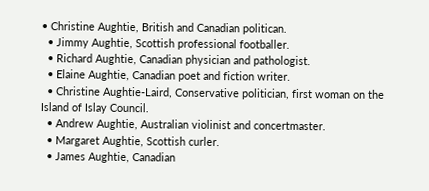• Christine Aughtie, British and Canadian politican.
  • Jimmy Aughtie, Scottish professional footballer.
  • Richard Aughtie, Canadian physician and pathologist.
  • Elaine Aughtie, Canadian poet and fiction writer.
  • Christine Aughtie-Laird, Conservative politician, first woman on the Island of Islay Council.
  • Andrew Aughtie, Australian violinist and concertmaster.
  • Margaret Aughtie, Scottish curler.
  • James Aughtie, Canadian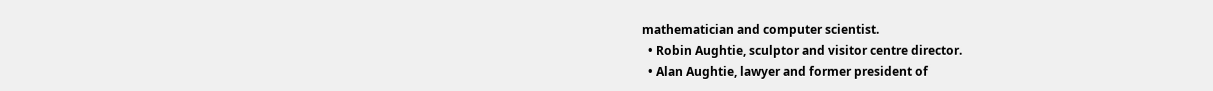mathematician and computer scientist.
  • Robin Aughtie, sculptor and visitor centre director.
  • Alan Aughtie, lawyer and former president of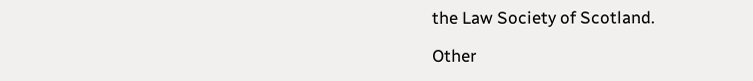the Law Society of Scotland.

Other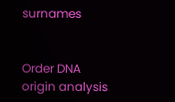surnames


Order DNA origin analysis